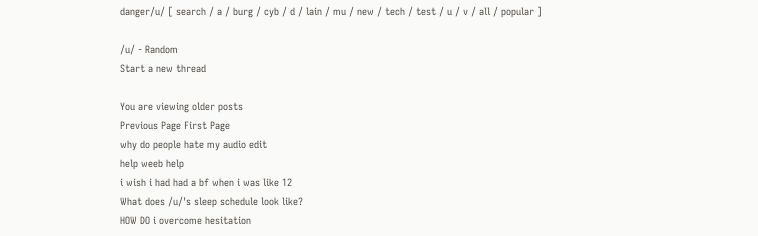danger/u/ [ search / a / burg / cyb / d / lain / mu / new / tech / test / u / v / all / popular ]

/u/ - Random
Start a new thread

You are viewing older posts
Previous Page First Page
why do people hate my audio edit
help weeb help
i wish i had had a bf when i was like 12
What does /u/'s sleep schedule look like?
HOW DO i overcome hesitation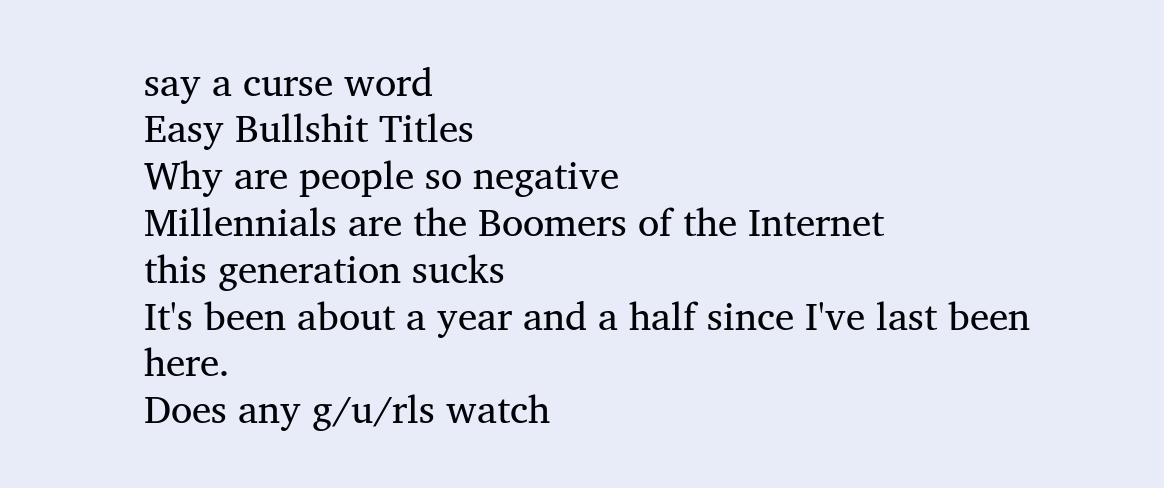say a curse word
Easy Bullshit Titles
Why are people so negative
Millennials are the Boomers of the Internet
this generation sucks
It's been about a year and a half since I've last been here.
Does any g/u/rls watch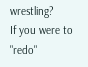wrestling?
If you were to "redo"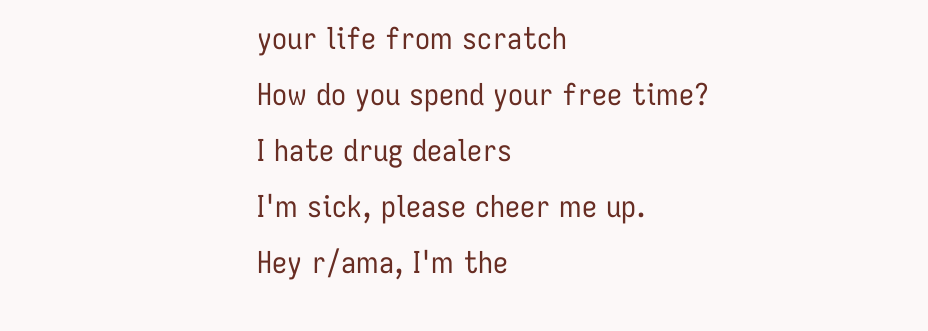your life from scratch
How do you spend your free time?
I hate drug dealers
I'm sick, please cheer me up.
Hey r/ama, I'm the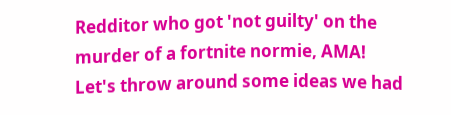Redditor who got 'not guilty' on the murder of a fortnite normie, AMA!
Let's throw around some ideas we had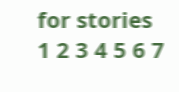for stories
1 2 3 4 5 6 7